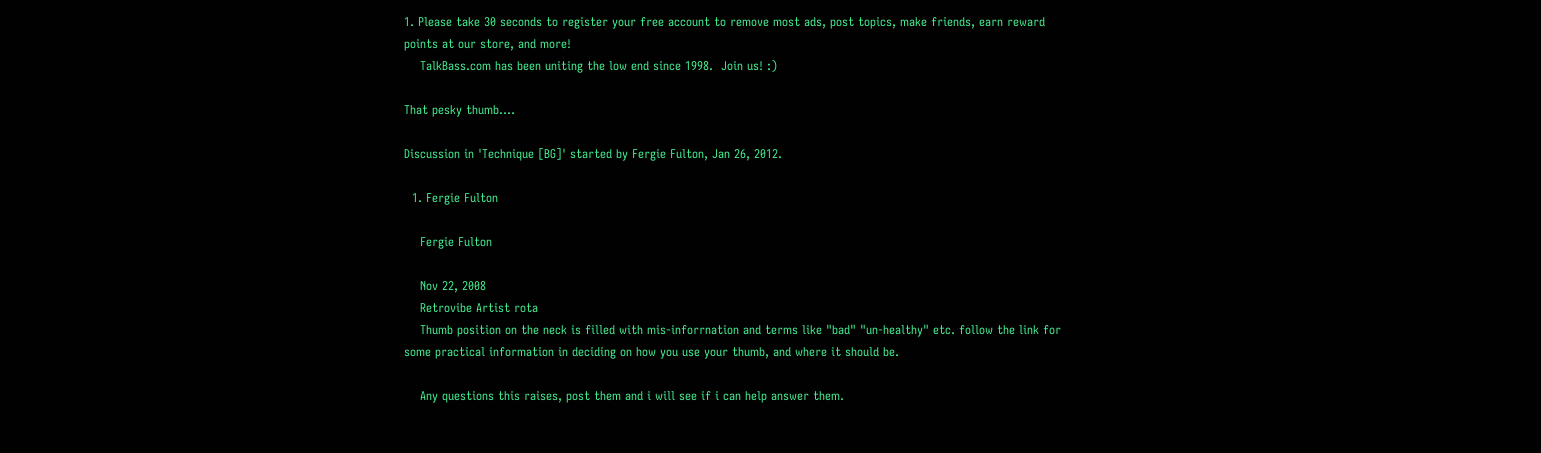1. Please take 30 seconds to register your free account to remove most ads, post topics, make friends, earn reward points at our store, and more!
    TalkBass.com has been uniting the low end since 1998.  Join us! :)

That pesky thumb....

Discussion in 'Technique [BG]' started by Fergie Fulton, Jan 26, 2012.

  1. Fergie Fulton

    Fergie Fulton

    Nov 22, 2008
    Retrovibe Artist rota
    Thumb position on the neck is filled with mis-inforrnation and terms like "bad" "un-healthy" etc. follow the link for some practical information in deciding on how you use your thumb, and where it should be.

    Any questions this raises, post them and i will see if i can help answer them.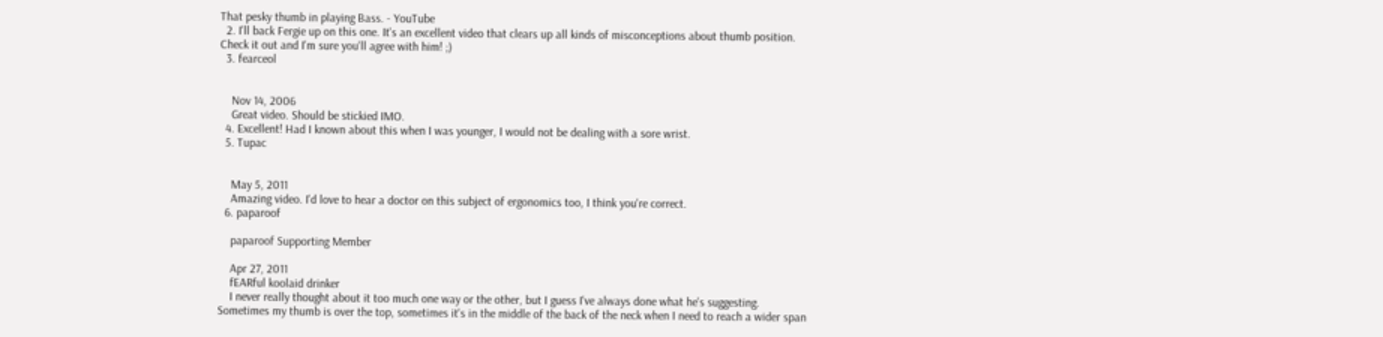That pesky thumb in playing Bass. - YouTube
  2. I'll back Fergie up on this one. It's an excellent video that clears up all kinds of misconceptions about thumb position. Check it out and I'm sure you'll agree with him! ;)
  3. fearceol


    Nov 14, 2006
    Great video. Should be stickied IMO.
  4. Excellent! Had I known about this when I was younger, I would not be dealing with a sore wrist.
  5. Tupac


    May 5, 2011
    Amazing video. I'd love to hear a doctor on this subject of ergonomics too, I think you're correct.
  6. paparoof

    paparoof Supporting Member

    Apr 27, 2011
    fEARful koolaid drinker
    I never really thought about it too much one way or the other, but I guess I've always done what he's suggesting. Sometimes my thumb is over the top, sometimes it's in the middle of the back of the neck when I need to reach a wider span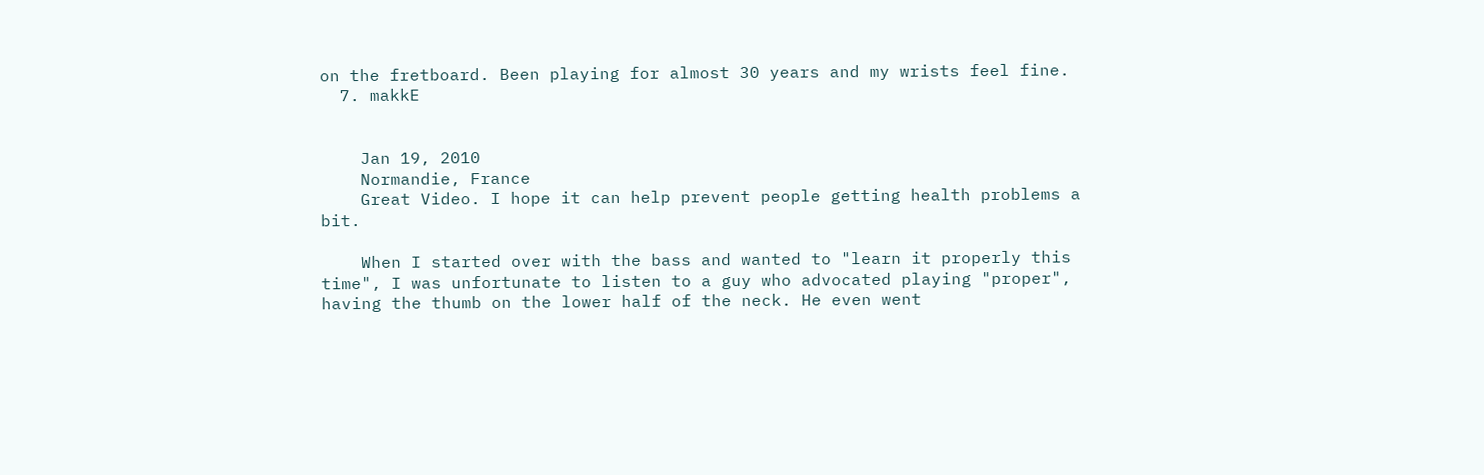on the fretboard. Been playing for almost 30 years and my wrists feel fine.
  7. makkE


    Jan 19, 2010
    Normandie, France
    Great Video. I hope it can help prevent people getting health problems a bit.

    When I started over with the bass and wanted to "learn it properly this time", I was unfortunate to listen to a guy who advocated playing "proper", having the thumb on the lower half of the neck. He even went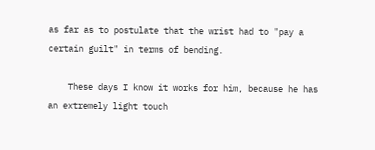as far as to postulate that the wrist had to "pay a certain guilt" in terms of bending.

    These days I know it works for him, because he has an extremely light touch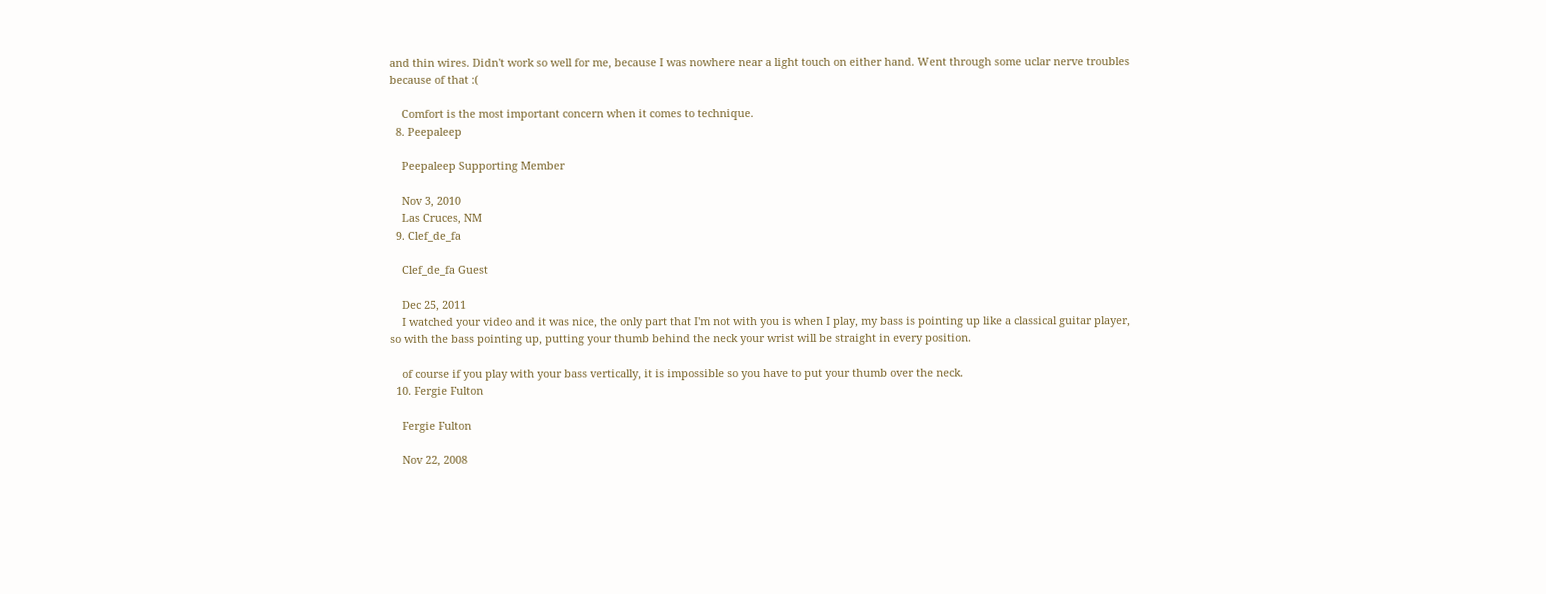and thin wires. Didn't work so well for me, because I was nowhere near a light touch on either hand. Went through some uclar nerve troubles because of that :(

    Comfort is the most important concern when it comes to technique.
  8. Peepaleep

    Peepaleep Supporting Member

    Nov 3, 2010
    Las Cruces, NM
  9. Clef_de_fa

    Clef_de_fa Guest

    Dec 25, 2011
    I watched your video and it was nice, the only part that I'm not with you is when I play, my bass is pointing up like a classical guitar player, so with the bass pointing up, putting your thumb behind the neck your wrist will be straight in every position.

    of course if you play with your bass vertically, it is impossible so you have to put your thumb over the neck.
  10. Fergie Fulton

    Fergie Fulton

    Nov 22, 2008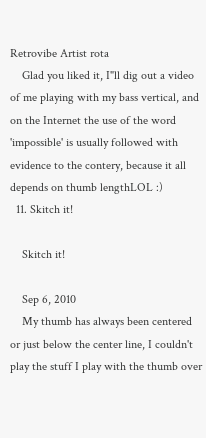Retrovibe Artist rota
    Glad you liked it, I"ll dig out a video of me playing with my bass vertical, and on the Internet the use of the word 'impossible' is usually followed with evidence to the contery, because it all depends on thumb lengthLOL :)
  11. Skitch it!

    Skitch it!

    Sep 6, 2010
    My thumb has always been centered or just below the center line, I couldn't play the stuff I play with the thumb over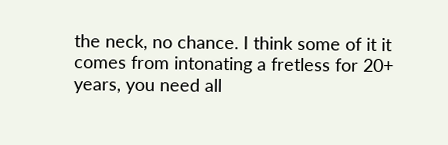the neck, no chance. I think some of it it comes from intonating a fretless for 20+ years, you need all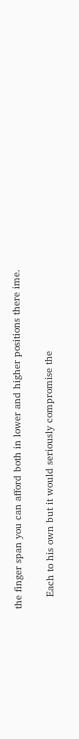the finger span you can afford both in lower and higher positions there ime.

    Each to his own but it would seriously compromise the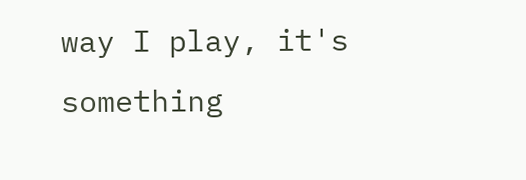way I play, it's something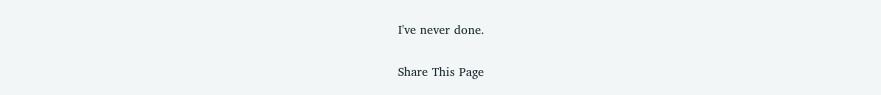I've never done.

Share This Page